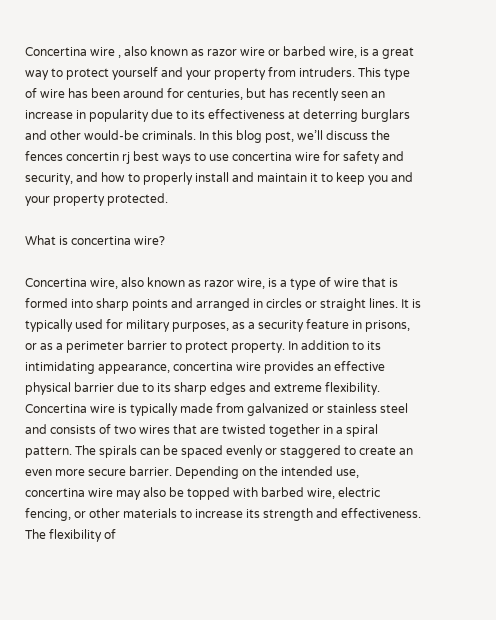Concertina wire , also known as razor wire or barbed wire, is a great way to protect yourself and your property from intruders. This type of wire has been around for centuries, but has recently seen an increase in popularity due to its effectiveness at deterring burglars and other would-be criminals. In this blog post, we’ll discuss the fences concertin rj best ways to use concertina wire for safety and security, and how to properly install and maintain it to keep you and your property protected.

What is concertina wire?

Concertina wire, also known as razor wire, is a type of wire that is formed into sharp points and arranged in circles or straight lines. It is typically used for military purposes, as a security feature in prisons, or as a perimeter barrier to protect property. In addition to its intimidating appearance, concertina wire provides an effective physical barrier due to its sharp edges and extreme flexibility.
Concertina wire is typically made from galvanized or stainless steel and consists of two wires that are twisted together in a spiral pattern. The spirals can be spaced evenly or staggered to create an even more secure barrier. Depending on the intended use, concertina wire may also be topped with barbed wire, electric fencing, or other materials to increase its strength and effectiveness.
The flexibility of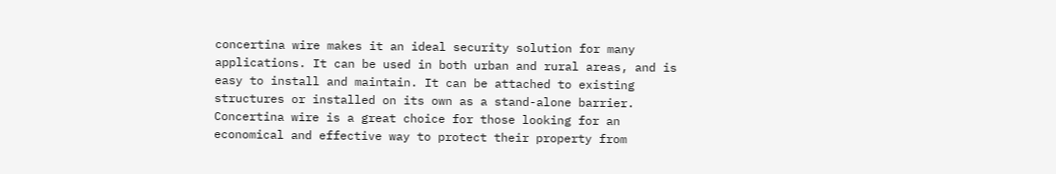concertina wire makes it an ideal security solution for many applications. It can be used in both urban and rural areas, and is easy to install and maintain. It can be attached to existing structures or installed on its own as a stand-alone barrier. Concertina wire is a great choice for those looking for an economical and effective way to protect their property from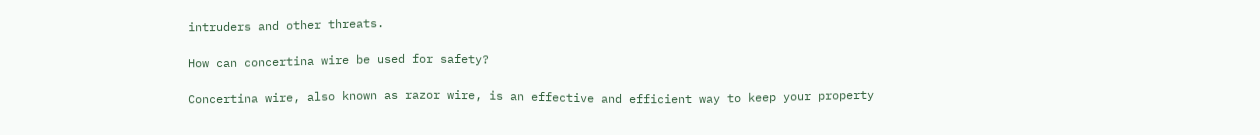intruders and other threats.

How can concertina wire be used for safety?

Concertina wire, also known as razor wire, is an effective and efficient way to keep your property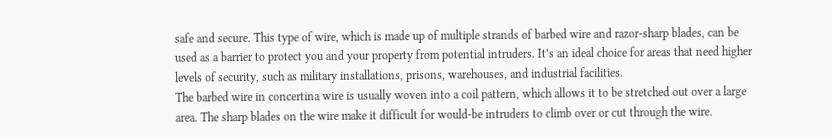safe and secure. This type of wire, which is made up of multiple strands of barbed wire and razor-sharp blades, can be used as a barrier to protect you and your property from potential intruders. It’s an ideal choice for areas that need higher levels of security, such as military installations, prisons, warehouses, and industrial facilities.
The barbed wire in concertina wire is usually woven into a coil pattern, which allows it to be stretched out over a large area. The sharp blades on the wire make it difficult for would-be intruders to climb over or cut through the wire.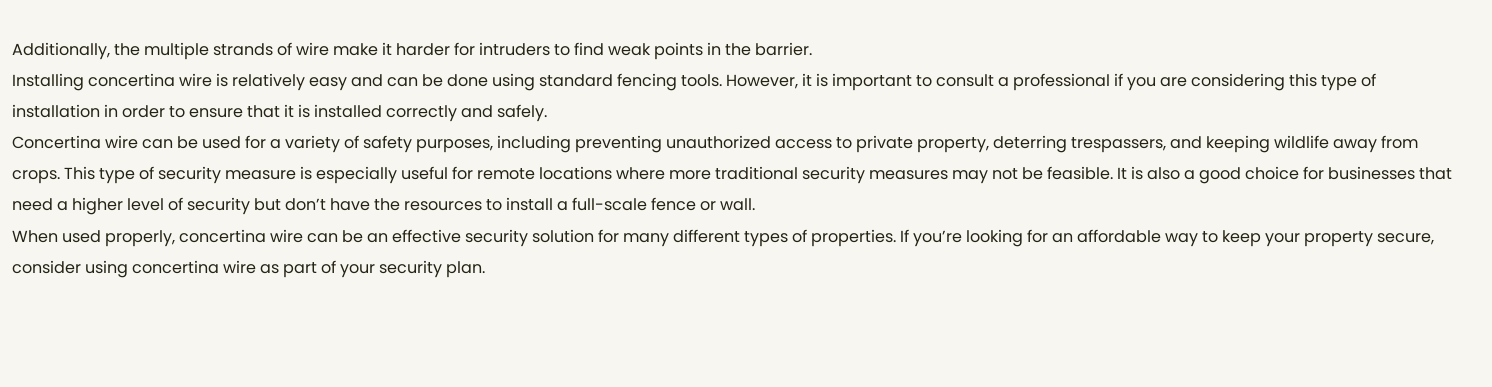Additionally, the multiple strands of wire make it harder for intruders to find weak points in the barrier.
Installing concertina wire is relatively easy and can be done using standard fencing tools. However, it is important to consult a professional if you are considering this type of installation in order to ensure that it is installed correctly and safely.
Concertina wire can be used for a variety of safety purposes, including preventing unauthorized access to private property, deterring trespassers, and keeping wildlife away from crops. This type of security measure is especially useful for remote locations where more traditional security measures may not be feasible. It is also a good choice for businesses that need a higher level of security but don’t have the resources to install a full-scale fence or wall.
When used properly, concertina wire can be an effective security solution for many different types of properties. If you’re looking for an affordable way to keep your property secure, consider using concertina wire as part of your security plan.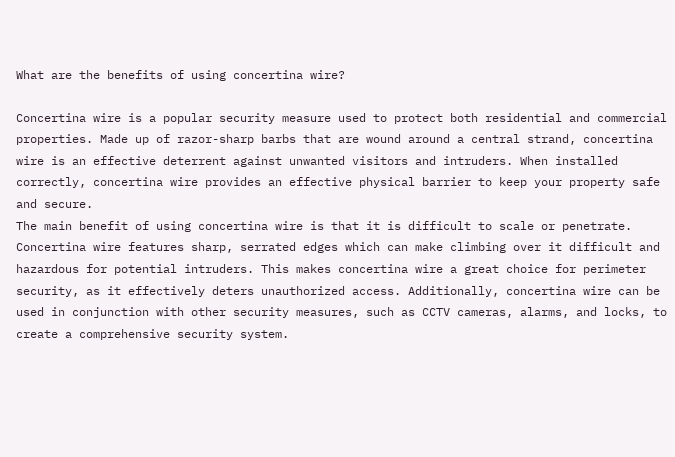What are the benefits of using concertina wire?

Concertina wire is a popular security measure used to protect both residential and commercial properties. Made up of razor-sharp barbs that are wound around a central strand, concertina wire is an effective deterrent against unwanted visitors and intruders. When installed correctly, concertina wire provides an effective physical barrier to keep your property safe and secure.
The main benefit of using concertina wire is that it is difficult to scale or penetrate. Concertina wire features sharp, serrated edges which can make climbing over it difficult and hazardous for potential intruders. This makes concertina wire a great choice for perimeter security, as it effectively deters unauthorized access. Additionally, concertina wire can be used in conjunction with other security measures, such as CCTV cameras, alarms, and locks, to create a comprehensive security system.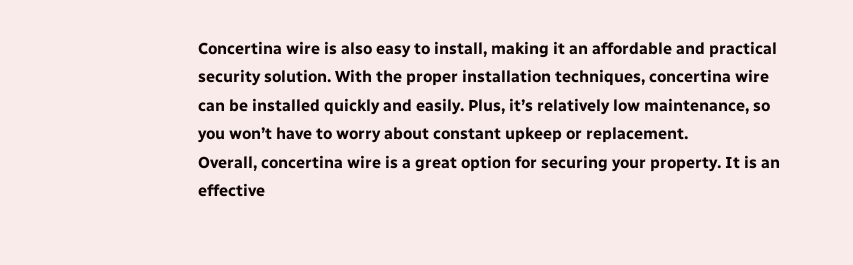Concertina wire is also easy to install, making it an affordable and practical security solution. With the proper installation techniques, concertina wire can be installed quickly and easily. Plus, it’s relatively low maintenance, so you won’t have to worry about constant upkeep or replacement.
Overall, concertina wire is a great option for securing your property. It is an effective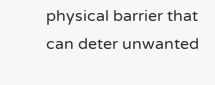physical barrier that can deter unwanted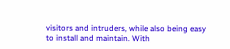visitors and intruders, while also being easy to install and maintain. With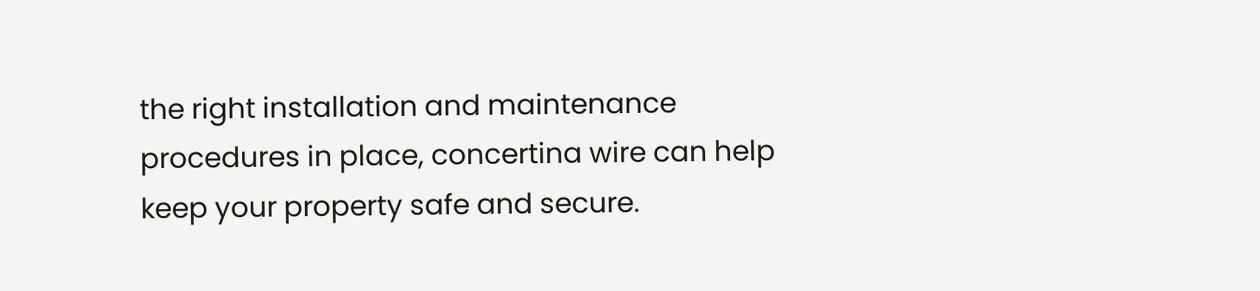the right installation and maintenance procedures in place, concertina wire can help keep your property safe and secure.